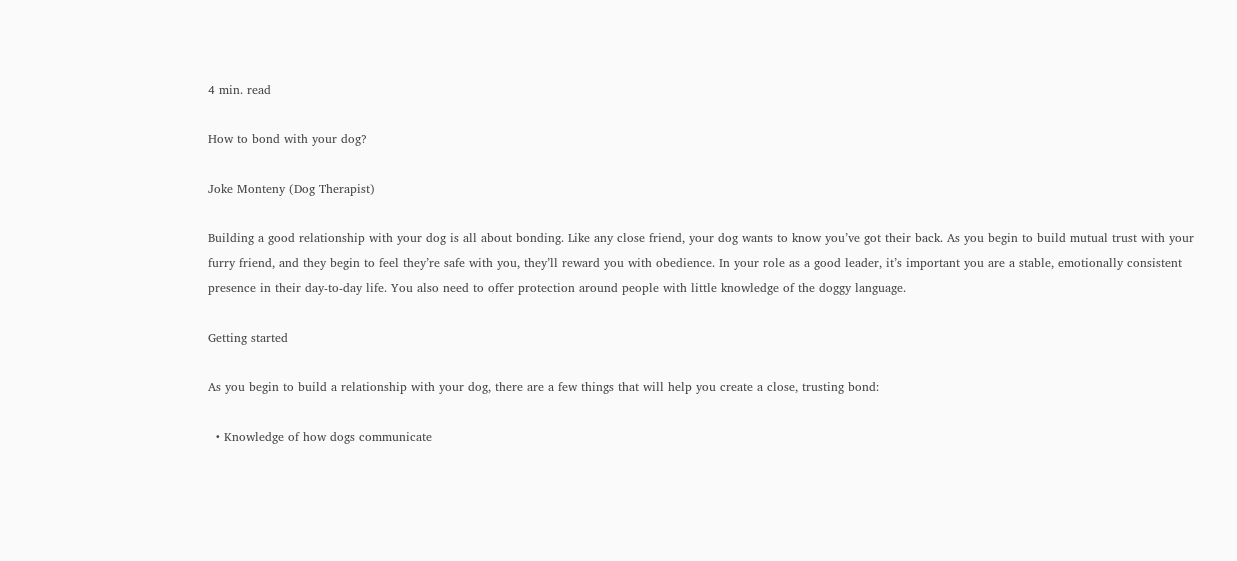4 min. read

How to bond with your dog?

Joke Monteny (Dog Therapist)

Building a good relationship with your dog is all about bonding. Like any close friend, your dog wants to know you’ve got their back. As you begin to build mutual trust with your furry friend, and they begin to feel they’re safe with you, they’ll reward you with obedience. In your role as a good leader, it’s important you are a stable, emotionally consistent presence in their day-to-day life. You also need to offer protection around people with little knowledge of the doggy language.

Getting started

As you begin to build a relationship with your dog, there are a few things that will help you create a close, trusting bond:

  • Knowledge of how dogs communicate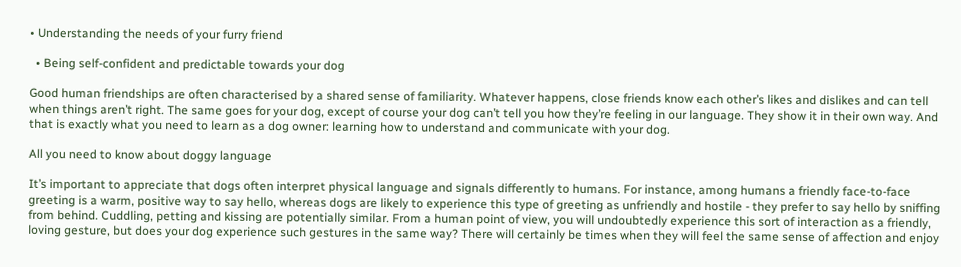• Understanding the needs of your furry friend

  • Being self-confident and predictable towards your dog

Good human friendships are often characterised by a shared sense of familiarity. Whatever happens, close friends know each other’s likes and dislikes and can tell when things aren’t right. The same goes for your dog, except of course your dog can’t tell you how they’re feeling in our language. They show it in their own way. And that is exactly what you need to learn as a dog owner: learning how to understand and communicate with your dog.

All you need to know about doggy language

It’s important to appreciate that dogs often interpret physical language and signals differently to humans. For instance, among humans a friendly face-to-face greeting is a warm, positive way to say hello, whereas dogs are likely to experience this type of greeting as unfriendly and hostile - they prefer to say hello by sniffing from behind. Cuddling, petting and kissing are potentially similar. From a human point of view, you will undoubtedly experience this sort of interaction as a friendly, loving gesture, but does your dog experience such gestures in the same way? There will certainly be times when they will feel the same sense of affection and enjoy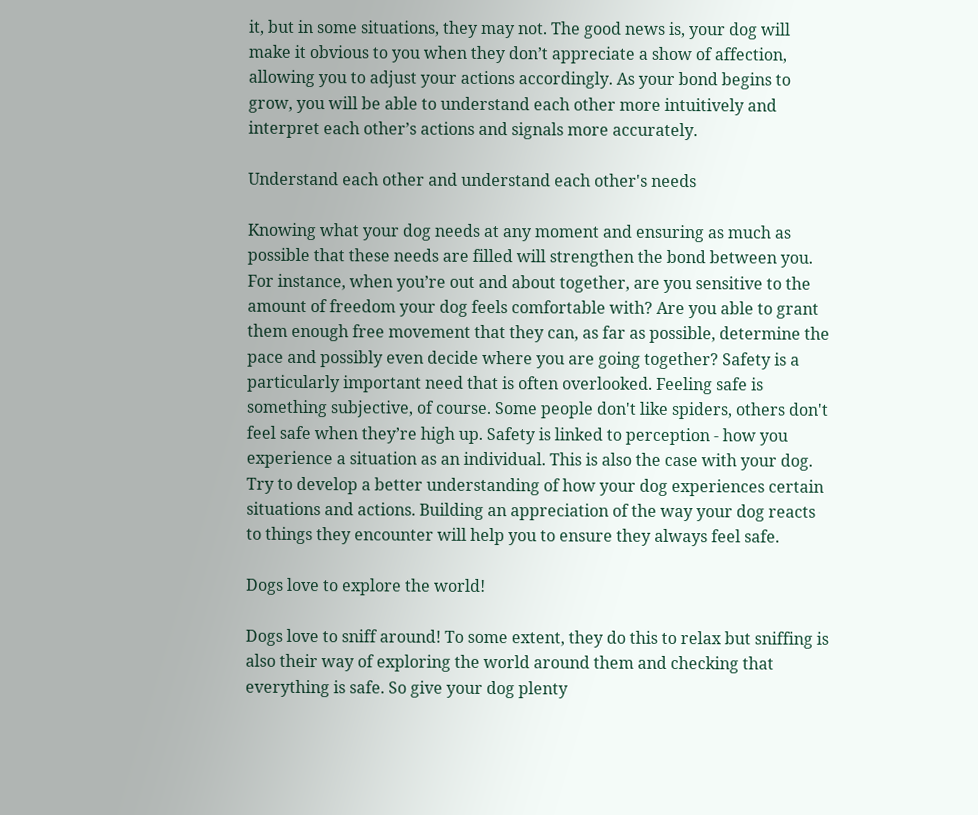it, but in some situations, they may not. The good news is, your dog will make it obvious to you when they don’t appreciate a show of affection, allowing you to adjust your actions accordingly. As your bond begins to grow, you will be able to understand each other more intuitively and interpret each other’s actions and signals more accurately.

Understand each other and understand each other's needs

Knowing what your dog needs at any moment and ensuring as much as possible that these needs are filled will strengthen the bond between you. For instance, when you’re out and about together, are you sensitive to the amount of freedom your dog feels comfortable with? Are you able to grant them enough free movement that they can, as far as possible, determine the pace and possibly even decide where you are going together? Safety is a particularly important need that is often overlooked. Feeling safe is something subjective, of course. Some people don't like spiders, others don't feel safe when they’re high up. Safety is linked to perception - how you experience a situation as an individual. This is also the case with your dog. Try to develop a better understanding of how your dog experiences certain situations and actions. Building an appreciation of the way your dog reacts to things they encounter will help you to ensure they always feel safe.

Dogs love to explore the world!

Dogs love to sniff around! To some extent, they do this to relax but sniffing is also their way of exploring the world around them and checking that everything is safe. So give your dog plenty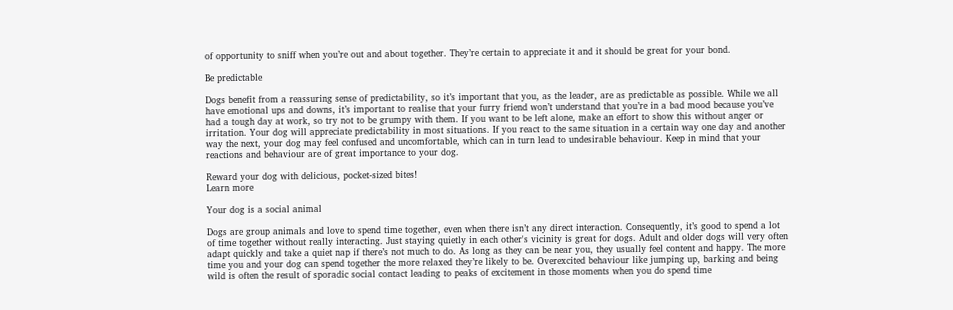of opportunity to sniff when you’re out and about together. They’re certain to appreciate it and it should be great for your bond.

Be predictable

Dogs benefit from a reassuring sense of predictability, so it’s important that you, as the leader, are as predictable as possible. While we all have emotional ups and downs, it’s important to realise that your furry friend won’t understand that you’re in a bad mood because you’ve had a tough day at work, so try not to be grumpy with them. If you want to be left alone, make an effort to show this without anger or irritation. Your dog will appreciate predictability in most situations. If you react to the same situation in a certain way one day and another way the next, your dog may feel confused and uncomfortable, which can in turn lead to undesirable behaviour. Keep in mind that your reactions and behaviour are of great importance to your dog.

Reward your dog with delicious, pocket-sized bites!
Learn more

Your dog is a social animal

Dogs are group animals and love to spend time together, even when there isn’t any direct interaction. Consequently, it’s good to spend a lot of time together without really interacting. Just staying quietly in each other's vicinity is great for dogs. Adult and older dogs will very often adapt quickly and take a quiet nap if there’s not much to do. As long as they can be near you, they usually feel content and happy. The more time you and your dog can spend together the more relaxed they’re likely to be. Overexcited behaviour like jumping up, barking and being wild is often the result of sporadic social contact leading to peaks of excitement in those moments when you do spend time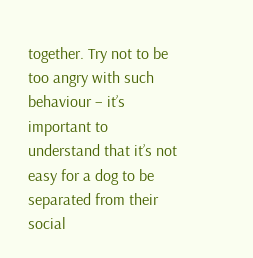together. Try not to be too angry with such behaviour – it’s important to understand that it’s not easy for a dog to be separated from their social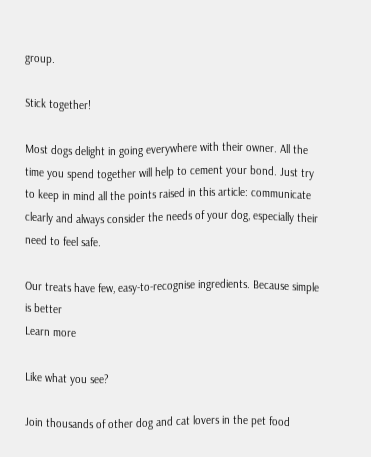group.

Stick together!

Most dogs delight in going everywhere with their owner. All the time you spend together will help to cement your bond. Just try to keep in mind all the points raised in this article: communicate clearly and always consider the needs of your dog, especially their need to feel safe.

Our treats have few, easy-to-recognise ingredients. Because simple is better
Learn more

Like what you see?

Join thousands of other dog and cat lovers in the pet food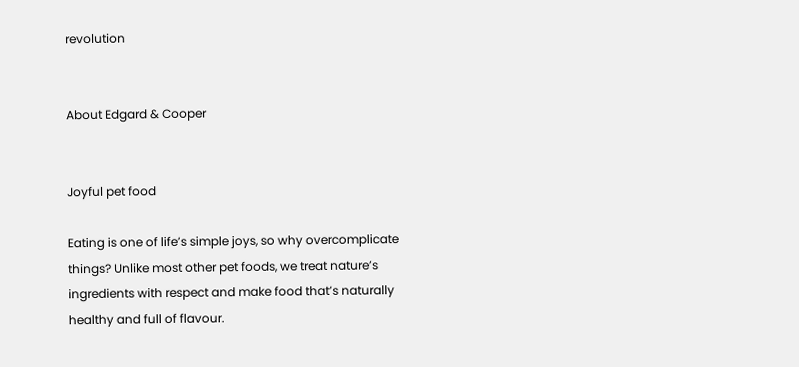revolution


About Edgard & Cooper


Joyful pet food

Eating is one of life’s simple joys, so why overcomplicate things? Unlike most other pet foods, we treat nature’s ingredients with respect and make food that’s naturally healthy and full of flavour.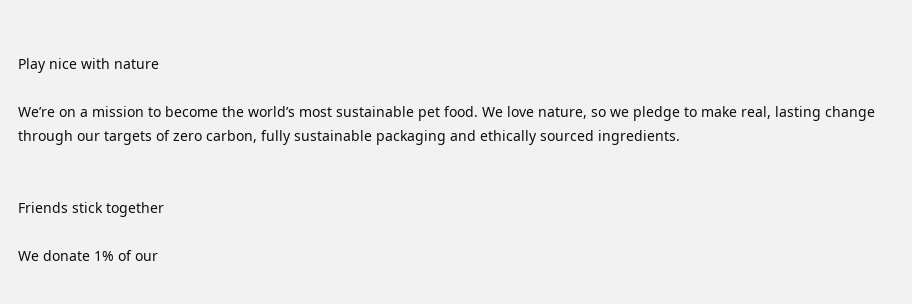Play nice with nature

We’re on a mission to become the world’s most sustainable pet food. We love nature, so we pledge to make real, lasting change through our targets of zero carbon, fully sustainable packaging and ethically sourced ingredients.


Friends stick together

We donate 1% of our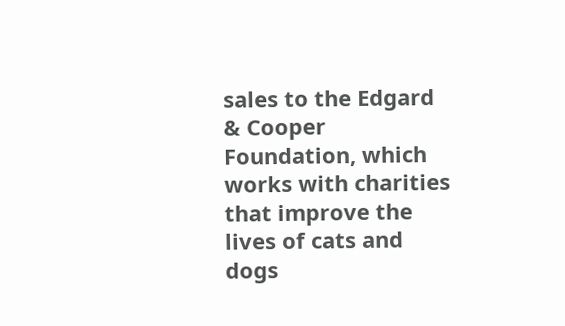sales to the Edgard & Cooper Foundation, which works with charities that improve the lives of cats and dogs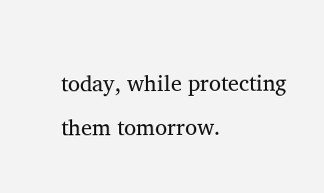today, while protecting them tomorrow.